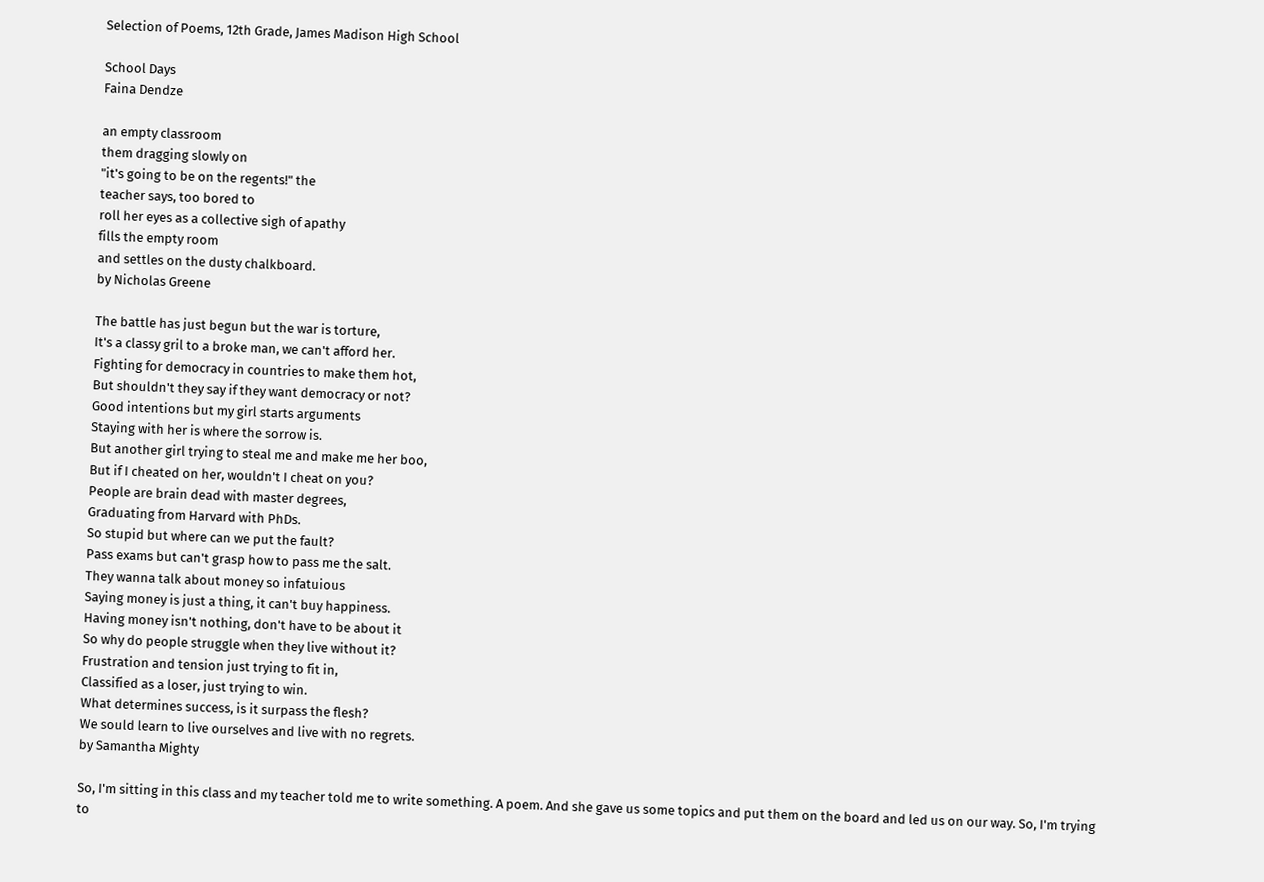Selection of Poems, 12th Grade, James Madison High School

School Days
Faina Dendze

an empty classroom
them dragging slowly on
"it's going to be on the regents!" the
teacher says, too bored to
roll her eyes as a collective sigh of apathy
fills the empty room
and settles on the dusty chalkboard.
by Nicholas Greene

The battle has just begun but the war is torture,
It's a classy gril to a broke man, we can't afford her.
Fighting for democracy in countries to make them hot,
But shouldn't they say if they want democracy or not?
Good intentions but my girl starts arguments
Staying with her is where the sorrow is.
But another girl trying to steal me and make me her boo,
But if I cheated on her, wouldn't I cheat on you?
People are brain dead with master degrees,
Graduating from Harvard with PhDs.
So stupid but where can we put the fault?
Pass exams but can't grasp how to pass me the salt.
They wanna talk about money so infatuious
Saying money is just a thing, it can't buy happiness.
Having money isn't nothing, don't have to be about it
So why do people struggle when they live without it?
Frustration and tension just trying to fit in,
Classified as a loser, just trying to win.
What determines success, is it surpass the flesh?
We sould learn to live ourselves and live with no regrets.
by Samantha Mighty

So, I'm sitting in this class and my teacher told me to write something. A poem. And she gave us some topics and put them on the board and led us on our way. So, I'm trying to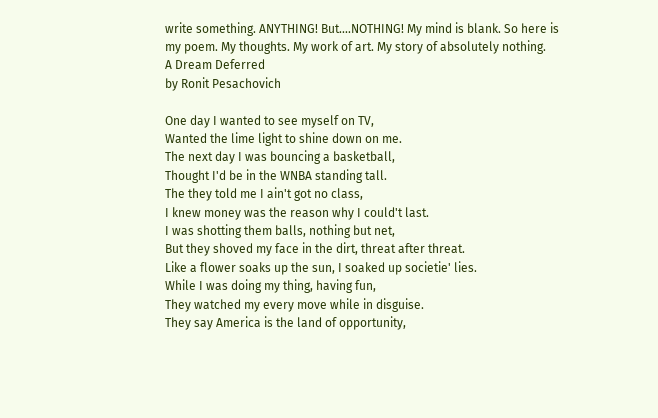write something. ANYTHING! But....NOTHING! My mind is blank. So here is my poem. My thoughts. My work of art. My story of absolutely nothing.
A Dream Deferred
by Ronit Pesachovich

One day I wanted to see myself on TV,
Wanted the lime light to shine down on me.
The next day I was bouncing a basketball,
Thought I'd be in the WNBA standing tall.
The they told me I ain't got no class,
I knew money was the reason why I could't last.
I was shotting them balls, nothing but net,
But they shoved my face in the dirt, threat after threat.
Like a flower soaks up the sun, I soaked up societie' lies.
While I was doing my thing, having fun,
They watched my every move while in disguise.
They say America is the land of opportunity,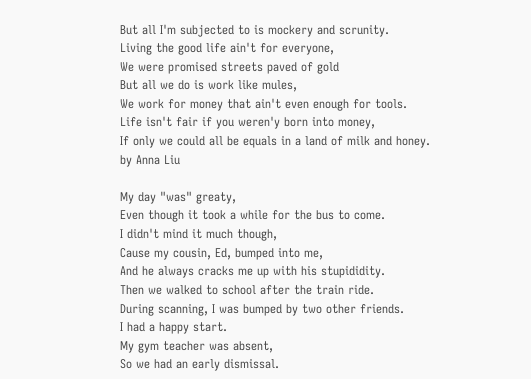But all I'm subjected to is mockery and scrunity.
Living the good life ain't for everyone,
We were promised streets paved of gold
But all we do is work like mules,
We work for money that ain't even enough for tools.
Life isn't fair if you weren'y born into money,
If only we could all be equals in a land of milk and honey.
by Anna Liu

My day "was" greaty,
Even though it took a while for the bus to come.
I didn't mind it much though,
Cause my cousin, Ed, bumped into me,
And he always cracks me up with his stupididity.
Then we walked to school after the train ride.
During scanning, I was bumped by two other friends.
I had a happy start.
My gym teacher was absent,
So we had an early dismissal.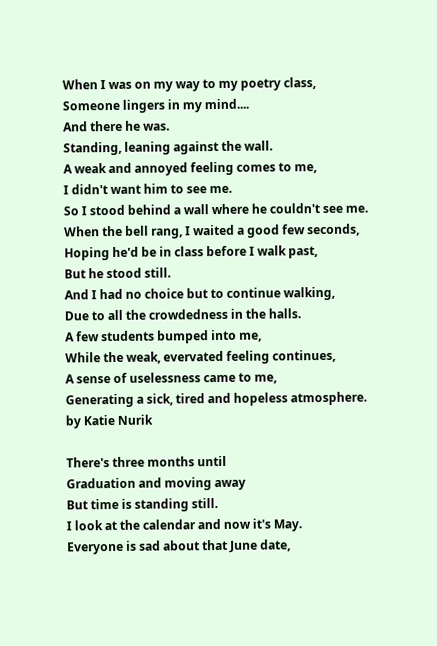When I was on my way to my poetry class,
Someone lingers in my mind....
And there he was.
Standing, leaning against the wall.
A weak and annoyed feeling comes to me,
I didn't want him to see me.
So I stood behind a wall where he couldn't see me.
When the bell rang, I waited a good few seconds,
Hoping he'd be in class before I walk past,
But he stood still.
And I had no choice but to continue walking,
Due to all the crowdedness in the halls.
A few students bumped into me,
While the weak, evervated feeling continues,
A sense of uselessness came to me,
Generating a sick, tired and hopeless atmosphere.
by Katie Nurik

There's three months until
Graduation and moving away
But time is standing still.
I look at the calendar and now it's May.
Everyone is sad about that June date,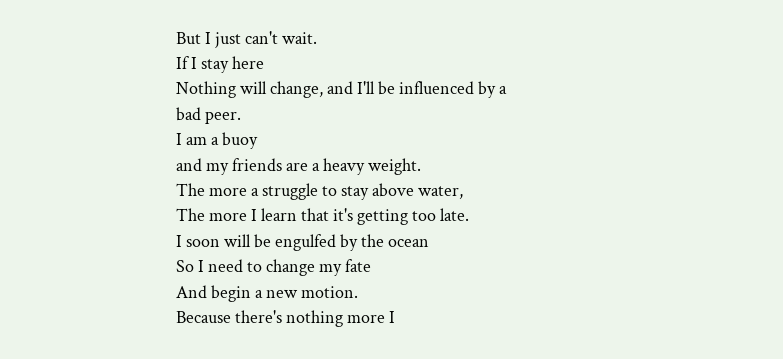But I just can't wait.
If I stay here
Nothing will change, and I'll be influenced by a bad peer.
I am a buoy
and my friends are a heavy weight.
The more a struggle to stay above water,
The more I learn that it's getting too late.
I soon will be engulfed by the ocean
So I need to change my fate
And begin a new motion.
Because there's nothing more I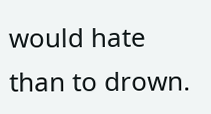would hate
than to drown.